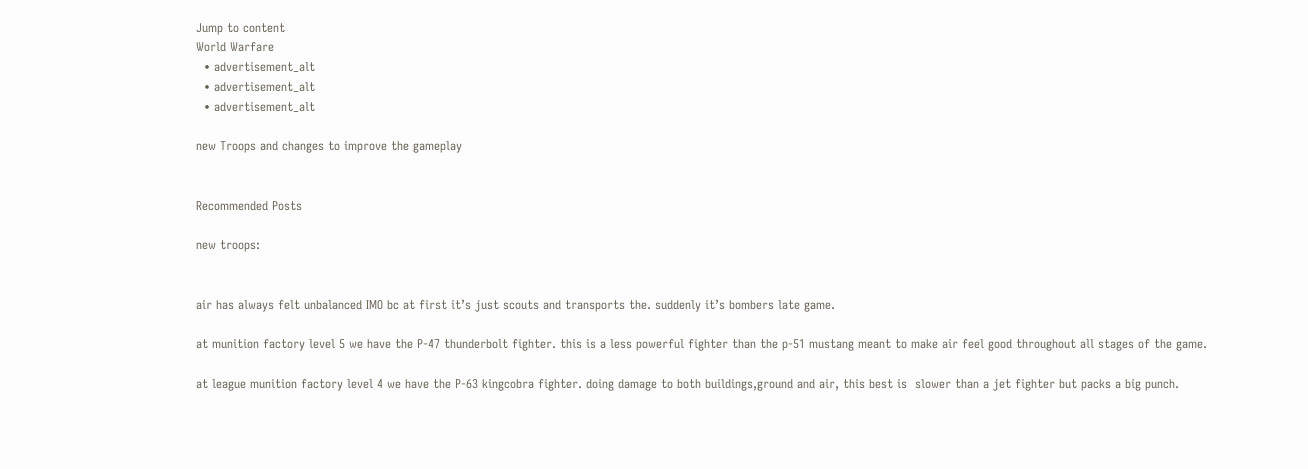Jump to content
World Warfare
  • advertisement_alt
  • advertisement_alt
  • advertisement_alt

new Troops and changes to improve the gameplay


Recommended Posts

new troops:


air has always felt unbalanced IMO bc at first it’s just scouts and transports the. suddenly it’s bombers late game.

at munition factory level 5 we have the P-47 thunderbolt fighter. this is a less powerful fighter than the p-51 mustang meant to make air feel good throughout all stages of the game.

at league munition factory level 4 we have the P-63 kingcobra fighter. doing damage to both buildings,ground and air, this best is  slower than a jet fighter but packs a big punch.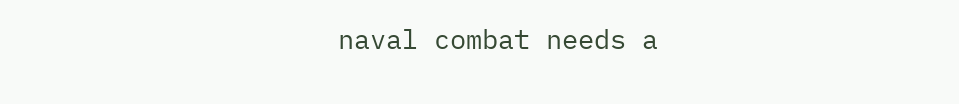naval combat needs a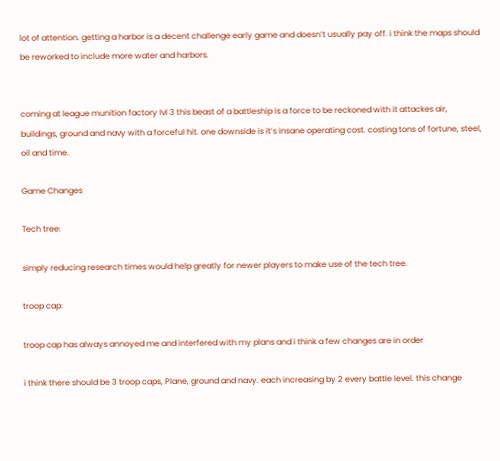lot of attention. getting a harbor is a decent challenge early game and doesn’t usually pay off. i think the maps should be reworked to include more water and harbors.


coming at league munition factory lvl 3 this beast of a battleship is a force to be reckoned with it attackes air, buildings, ground and navy with a forceful hit. one downside is it’s insane operating cost. costing tons of fortune, steel, oil and time.

Game Changes

Tech tree:

simply reducing research times would help greatly for newer players to make use of the tech tree.

troop cap:

troop cap has always annoyed me and interfered with my plans and i think a few changes are in order

i think there should be 3 troop caps, Plane, ground and navy. each increasing by 2 every battle level. this change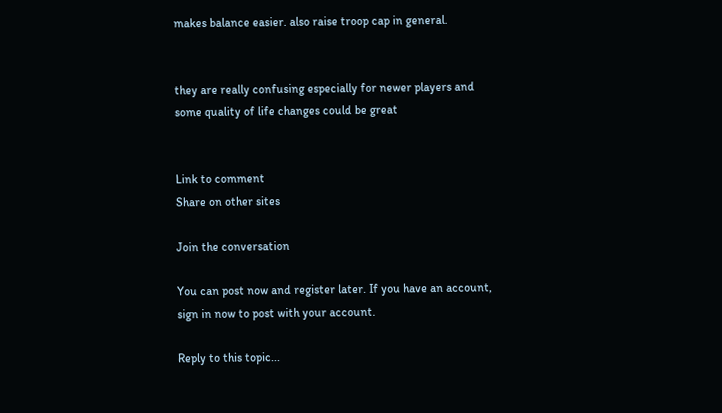makes balance easier. also raise troop cap in general.


they are really confusing especially for newer players and some quality of life changes could be great


Link to comment
Share on other sites

Join the conversation

You can post now and register later. If you have an account, sign in now to post with your account.

Reply to this topic...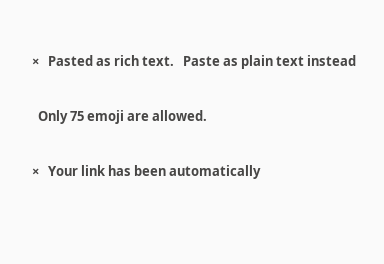×   Pasted as rich text.   Paste as plain text instead

  Only 75 emoji are allowed.

×   Your link has been automatically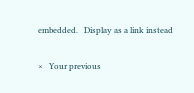embedded.   Display as a link instead

×   Your previous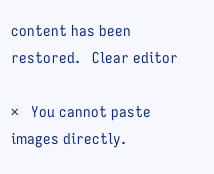content has been restored.   Clear editor

×   You cannot paste images directly.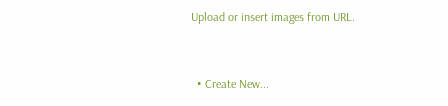Upload or insert images from URL.


  • Create New...